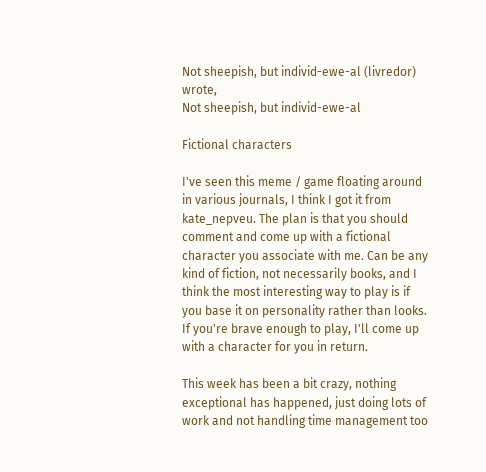Not sheepish, but individ-ewe-al (livredor) wrote,
Not sheepish, but individ-ewe-al

Fictional characters

I've seen this meme / game floating around in various journals, I think I got it from kate_nepveu. The plan is that you should comment and come up with a fictional character you associate with me. Can be any kind of fiction, not necessarily books, and I think the most interesting way to play is if you base it on personality rather than looks. If you're brave enough to play, I'll come up with a character for you in return.

This week has been a bit crazy, nothing exceptional has happened, just doing lots of work and not handling time management too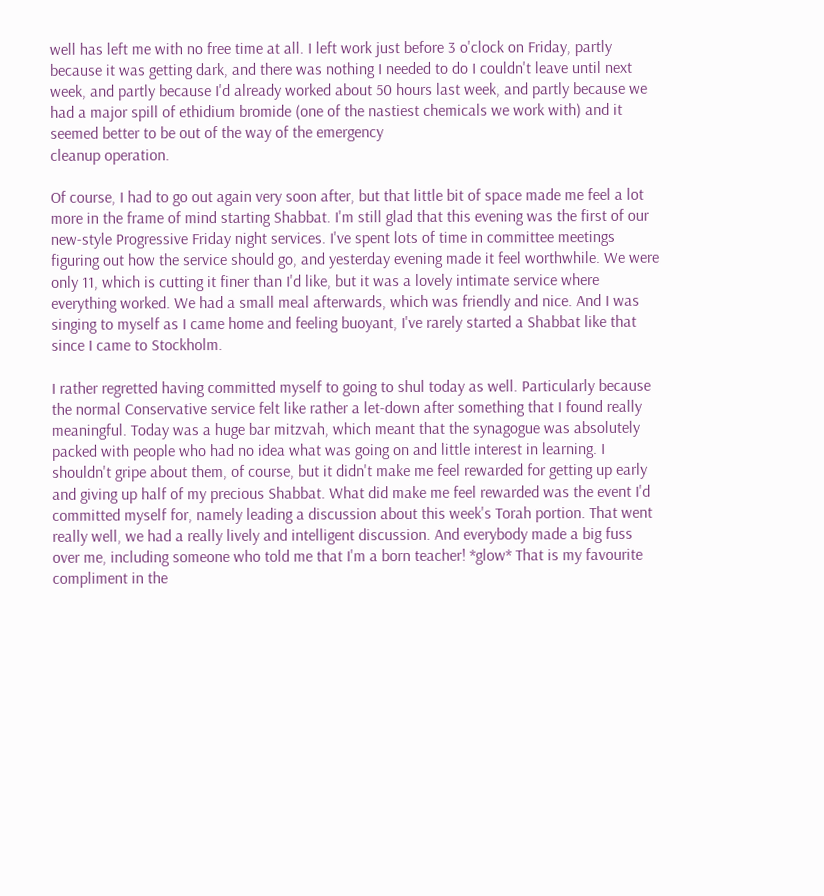well has left me with no free time at all. I left work just before 3 o'clock on Friday, partly because it was getting dark, and there was nothing I needed to do I couldn't leave until next week, and partly because I'd already worked about 50 hours last week, and partly because we had a major spill of ethidium bromide (one of the nastiest chemicals we work with) and it seemed better to be out of the way of the emergency
cleanup operation.

Of course, I had to go out again very soon after, but that little bit of space made me feel a lot more in the frame of mind starting Shabbat. I'm still glad that this evening was the first of our new-style Progressive Friday night services. I've spent lots of time in committee meetings figuring out how the service should go, and yesterday evening made it feel worthwhile. We were only 11, which is cutting it finer than I'd like, but it was a lovely intimate service where everything worked. We had a small meal afterwards, which was friendly and nice. And I was singing to myself as I came home and feeling buoyant, I've rarely started a Shabbat like that since I came to Stockholm.

I rather regretted having committed myself to going to shul today as well. Particularly because the normal Conservative service felt like rather a let-down after something that I found really meaningful. Today was a huge bar mitzvah, which meant that the synagogue was absolutely packed with people who had no idea what was going on and little interest in learning. I shouldn't gripe about them, of course, but it didn't make me feel rewarded for getting up early and giving up half of my precious Shabbat. What did make me feel rewarded was the event I'd committed myself for, namely leading a discussion about this week's Torah portion. That went really well, we had a really lively and intelligent discussion. And everybody made a big fuss over me, including someone who told me that I'm a born teacher! *glow* That is my favourite compliment in the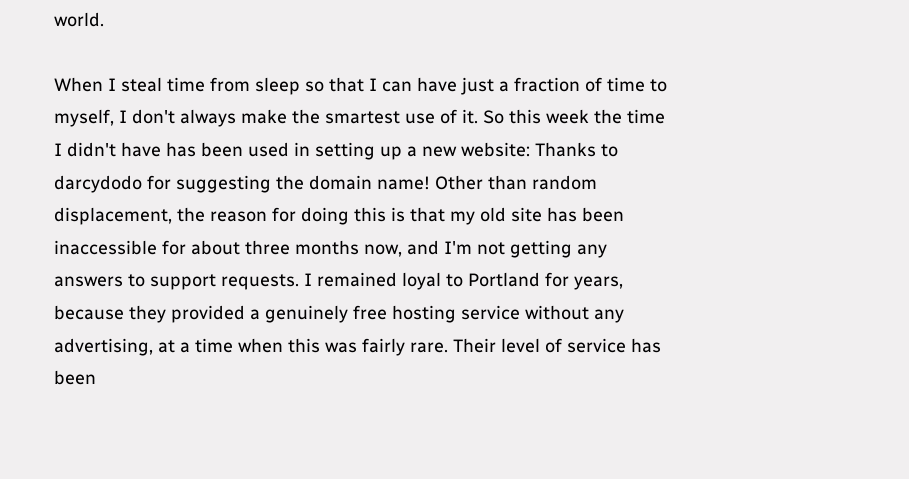world.

When I steal time from sleep so that I can have just a fraction of time to myself, I don't always make the smartest use of it. So this week the time I didn't have has been used in setting up a new website: Thanks to darcydodo for suggesting the domain name! Other than random displacement, the reason for doing this is that my old site has been inaccessible for about three months now, and I'm not getting any answers to support requests. I remained loyal to Portland for years, because they provided a genuinely free hosting service without any advertising, at a time when this was fairly rare. Their level of service has been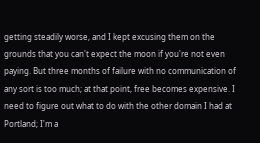getting steadily worse, and I kept excusing them on the grounds that you can't expect the moon if you're not even paying. But three months of failure with no communication of any sort is too much; at that point, free becomes expensive. I need to figure out what to do with the other domain I had at Portland; I'm a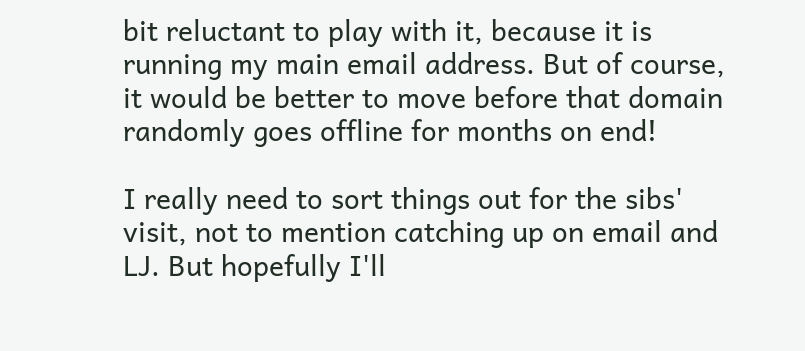bit reluctant to play with it, because it is running my main email address. But of course, it would be better to move before that domain randomly goes offline for months on end!

I really need to sort things out for the sibs' visit, not to mention catching up on email and LJ. But hopefully I'll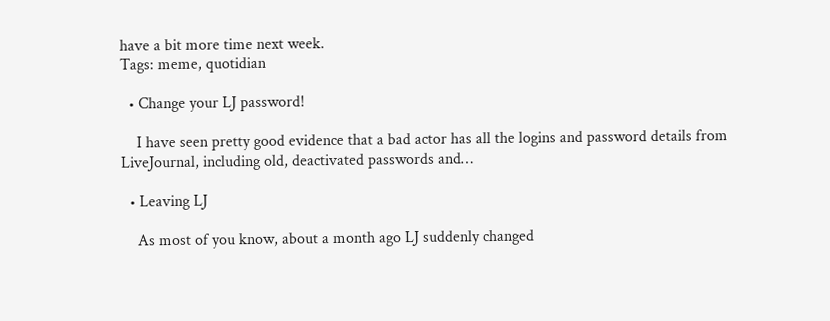have a bit more time next week.
Tags: meme, quotidian

  • Change your LJ password!

    I have seen pretty good evidence that a bad actor has all the logins and password details from LiveJournal, including old, deactivated passwords and…

  • Leaving LJ

    As most of you know, about a month ago LJ suddenly changed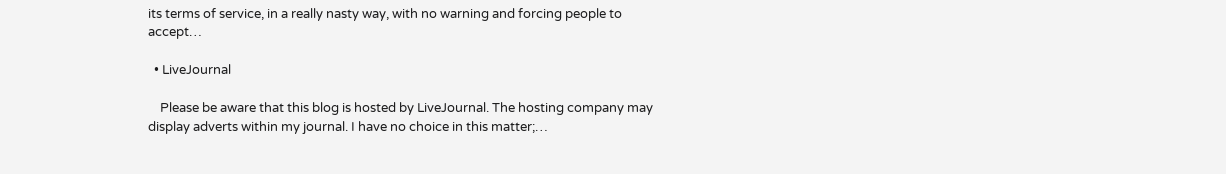its terms of service, in a really nasty way, with no warning and forcing people to accept…

  • LiveJournal

    Please be aware that this blog is hosted by LiveJournal. The hosting company may display adverts within my journal. I have no choice in this matter;…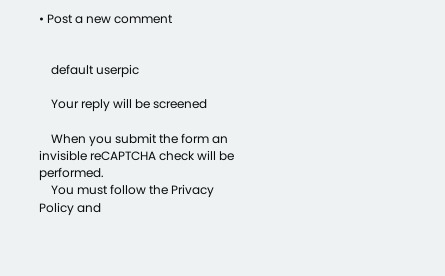• Post a new comment


    default userpic

    Your reply will be screened

    When you submit the form an invisible reCAPTCHA check will be performed.
    You must follow the Privacy Policy and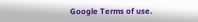Google Terms of use.